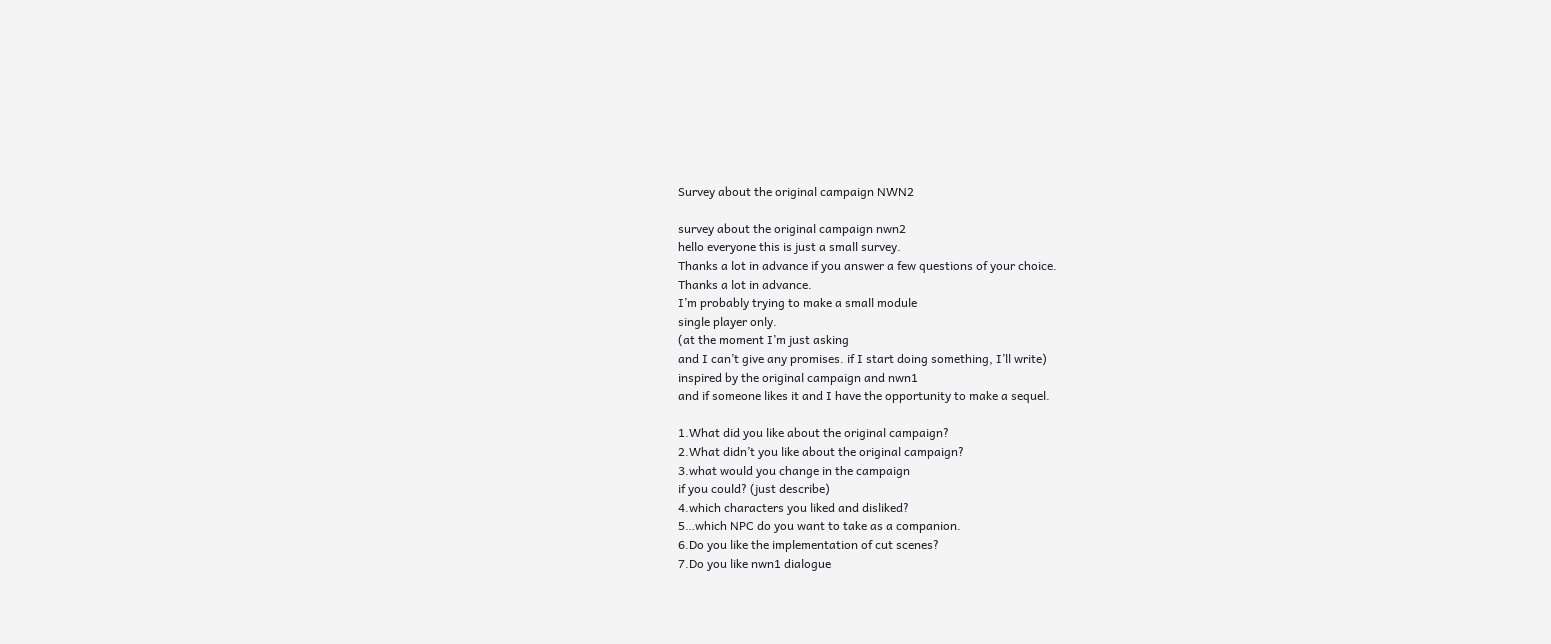Survey about the original campaign NWN2

survey about the original campaign nwn2
hello everyone this is just a small survey.
Thanks a lot in advance if you answer a few questions of your choice.
Thanks a lot in advance.
I’m probably trying to make a small module
single player only.
(at the moment I’m just asking
and I can’t give any promises. if I start doing something, I’ll write)
inspired by the original campaign and nwn1
and if someone likes it and I have the opportunity to make a sequel.

1.What did you like about the original campaign?
2.What didn’t you like about the original campaign?
3.what would you change in the campaign
if you could? (just describe)
4.which characters you liked and disliked?
5…which NPC do you want to take as a companion.
6.Do you like the implementation of cut scenes?
7.Do you like nwn1 dialogue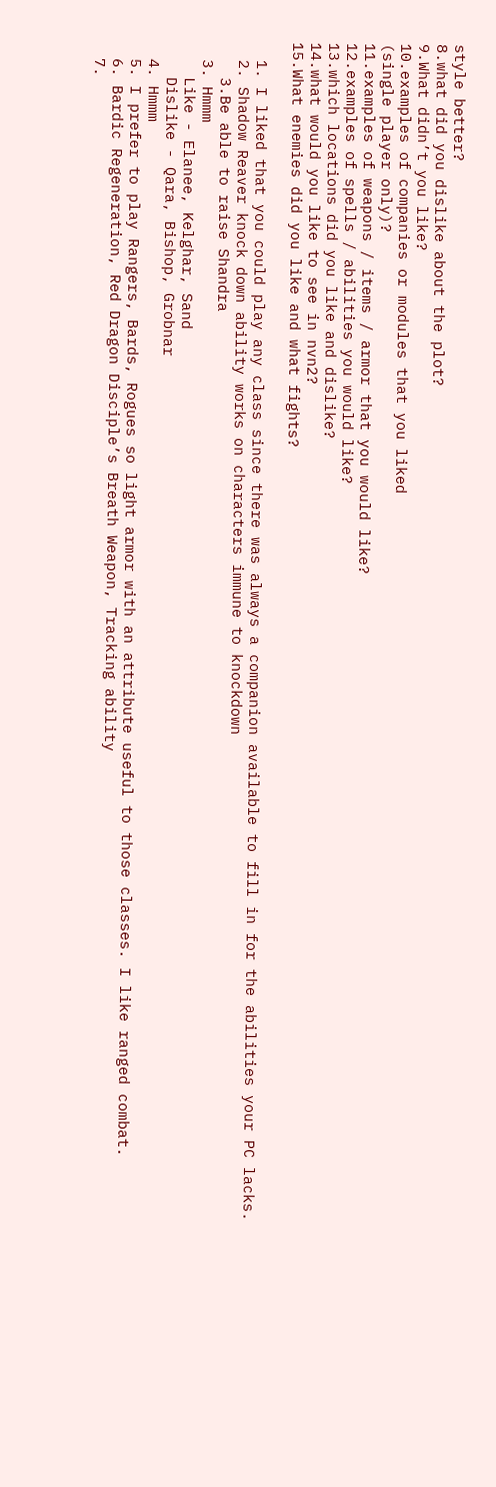style better?
8.what did you dislike about the plot?
9.What didn’t you like?
10.examples of companies or modules that you liked
(single player only)?
11.examples of weapons / items / armor that you would like?
12.examples of spells / abilities you would like?
13.which locations did you like and dislike?
14.what would you like to see in nvn2?
15.What enemies did you like and what fights?

  1. I liked that you could play any class since there was always a companion available to fill in for the abilities your PC lacks.
  2. Shadow Reaver knock down ability works on characters immune to knockdown
    3.Be able to raise Shandra
  3. Hmmm
    Like - Elanee, Kelghar, Sand
    Dislike - Qara, Bishop, Grobnar
  4. Hmmm
  5. I prefer to play Rangers, Bards, Rogues so light armor with an attribute useful to those classes. I like ranged combat.
  6. Bardic Regeneration, Red Dragon Disciple’s Breath Weapon, Tracking ability
  7.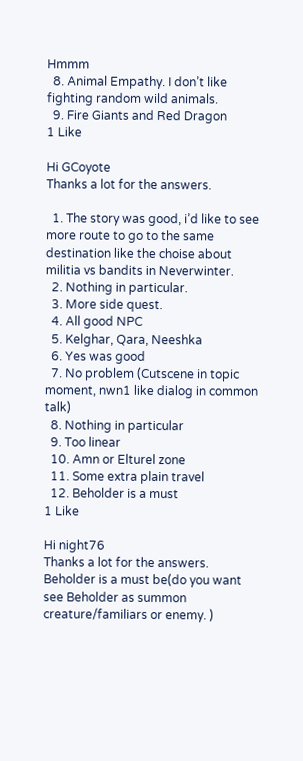Hmmm
  8. Animal Empathy. I don’t like fighting random wild animals.
  9. Fire Giants and Red Dragon
1 Like

Hi GCoyote
Thanks a lot for the answers.

  1. The story was good, i’d like to see more route to go to the same destination like the choise about militia vs bandits in Neverwinter.
  2. Nothing in particular.
  3. More side quest.
  4. All good NPC
  5. Kelghar, Qara, Neeshka
  6. Yes was good
  7. No problem (Cutscene in topic moment, nwn1 like dialog in common talk)
  8. Nothing in particular
  9. Too linear
  10. Amn or Elturel zone
  11. Some extra plain travel
  12. Beholder is a must
1 Like

Hi night76
Thanks a lot for the answers.
Beholder is a must be(do you want see Beholder as summon creature/familiars or enemy. )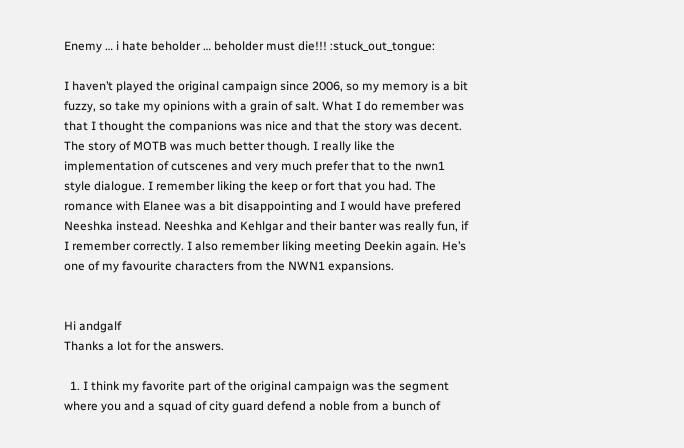Enemy … i hate beholder … beholder must die!!! :stuck_out_tongue:

I haven’t played the original campaign since 2006, so my memory is a bit fuzzy, so take my opinions with a grain of salt. What I do remember was that I thought the companions was nice and that the story was decent. The story of MOTB was much better though. I really like the implementation of cutscenes and very much prefer that to the nwn1 style dialogue. I remember liking the keep or fort that you had. The romance with Elanee was a bit disappointing and I would have prefered Neeshka instead. Neeshka and Kehlgar and their banter was really fun, if I remember correctly. I also remember liking meeting Deekin again. He’s one of my favourite characters from the NWN1 expansions.


Hi andgalf
Thanks a lot for the answers.

  1. I think my favorite part of the original campaign was the segment where you and a squad of city guard defend a noble from a bunch of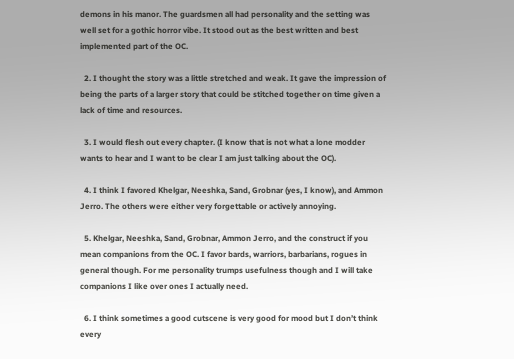demons in his manor. The guardsmen all had personality and the setting was well set for a gothic horror vibe. It stood out as the best written and best implemented part of the OC.

  2. I thought the story was a little stretched and weak. It gave the impression of being the parts of a larger story that could be stitched together on time given a lack of time and resources.

  3. I would flesh out every chapter. (I know that is not what a lone modder wants to hear and I want to be clear I am just talking about the OC).

  4. I think I favored Khelgar, Neeshka, Sand, Grobnar (yes, I know), and Ammon Jerro. The others were either very forgettable or actively annoying.

  5. Khelgar, Neeshka, Sand, Grobnar, Ammon Jerro, and the construct if you mean companions from the OC. I favor bards, warriors, barbarians, rogues in general though. For me personality trumps usefulness though and I will take companions I like over ones I actually need.

  6. I think sometimes a good cutscene is very good for mood but I don’t think every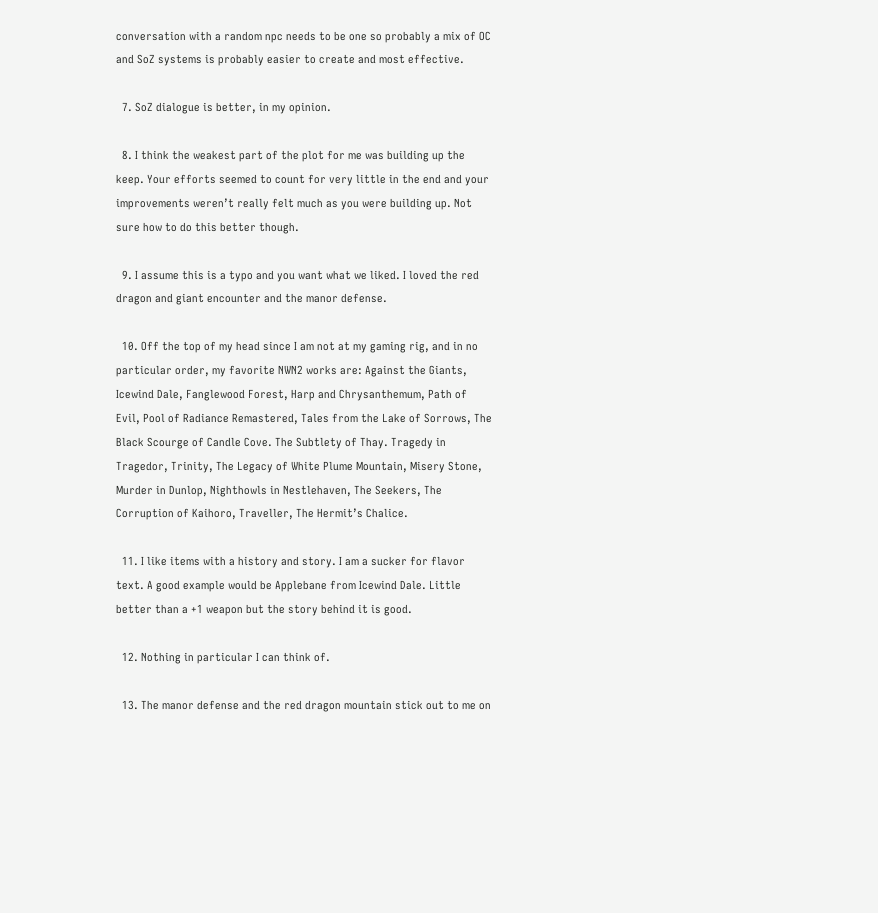conversation with a random npc needs to be one so probably a mix of OC and SoZ systems is probably easier to create and most effective.

  7. SoZ dialogue is better, in my opinion.

  8. I think the weakest part of the plot for me was building up the keep. Your efforts seemed to count for very little in the end and your improvements weren’t really felt much as you were building up. Not sure how to do this better though.

  9. I assume this is a typo and you want what we liked. I loved the red dragon and giant encounter and the manor defense.

  10. Off the top of my head since I am not at my gaming rig, and in no particular order, my favorite NWN2 works are: Against the Giants, Icewind Dale, Fanglewood Forest, Harp and Chrysanthemum, Path of Evil, Pool of Radiance Remastered, Tales from the Lake of Sorrows, The Black Scourge of Candle Cove. The Subtlety of Thay. Tragedy in Tragedor, Trinity, The Legacy of White Plume Mountain, Misery Stone, Murder in Dunlop, Nighthowls in Nestlehaven, The Seekers, The Corruption of Kaihoro, Traveller, The Hermit’s Chalice.

  11. I like items with a history and story. I am a sucker for flavor text. A good example would be Applebane from Icewind Dale. Little better than a +1 weapon but the story behind it is good.

  12. Nothing in particular I can think of.

  13. The manor defense and the red dragon mountain stick out to me on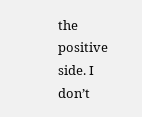the positive side. I don’t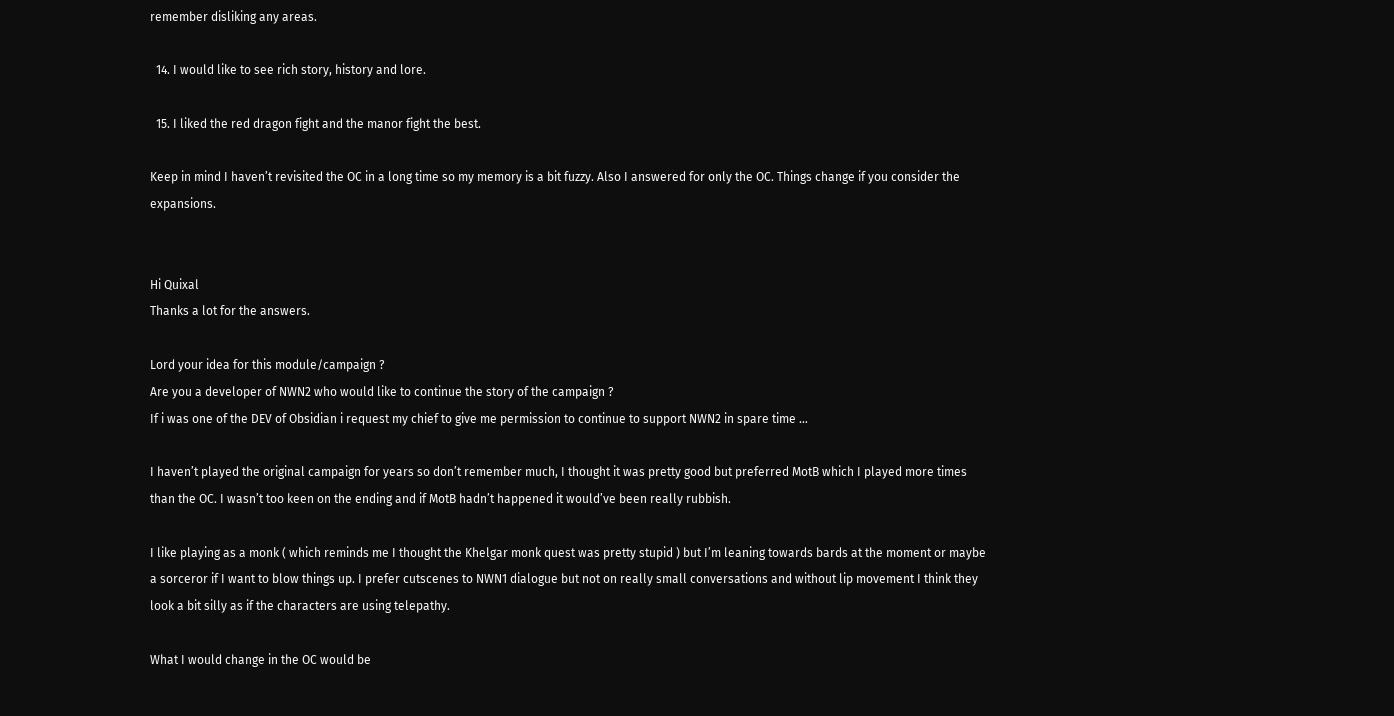remember disliking any areas.

  14. I would like to see rich story, history and lore.

  15. I liked the red dragon fight and the manor fight the best.

Keep in mind I haven’t revisited the OC in a long time so my memory is a bit fuzzy. Also I answered for only the OC. Things change if you consider the expansions.


Hi Quixal
Thanks a lot for the answers.

Lord your idea for this module/campaign ?
Are you a developer of NWN2 who would like to continue the story of the campaign ?
If i was one of the DEV of Obsidian i request my chief to give me permission to continue to support NWN2 in spare time …

I haven’t played the original campaign for years so don’t remember much, I thought it was pretty good but preferred MotB which I played more times than the OC. I wasn’t too keen on the ending and if MotB hadn’t happened it would’ve been really rubbish.

I like playing as a monk ( which reminds me I thought the Khelgar monk quest was pretty stupid ) but I’m leaning towards bards at the moment or maybe a sorceror if I want to blow things up. I prefer cutscenes to NWN1 dialogue but not on really small conversations and without lip movement I think they look a bit silly as if the characters are using telepathy.

What I would change in the OC would be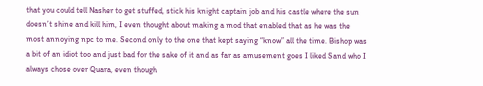that you could tell Nasher to get stuffed, stick his knight captain job and his castle where the sun doesn’t shine and kill him, I even thought about making a mod that enabled that as he was the most annoying npc to me. Second only to the one that kept saying “know” all the time. Bishop was a bit of an idiot too and just bad for the sake of it and as far as amusement goes I liked Sand who I always chose over Quara, even though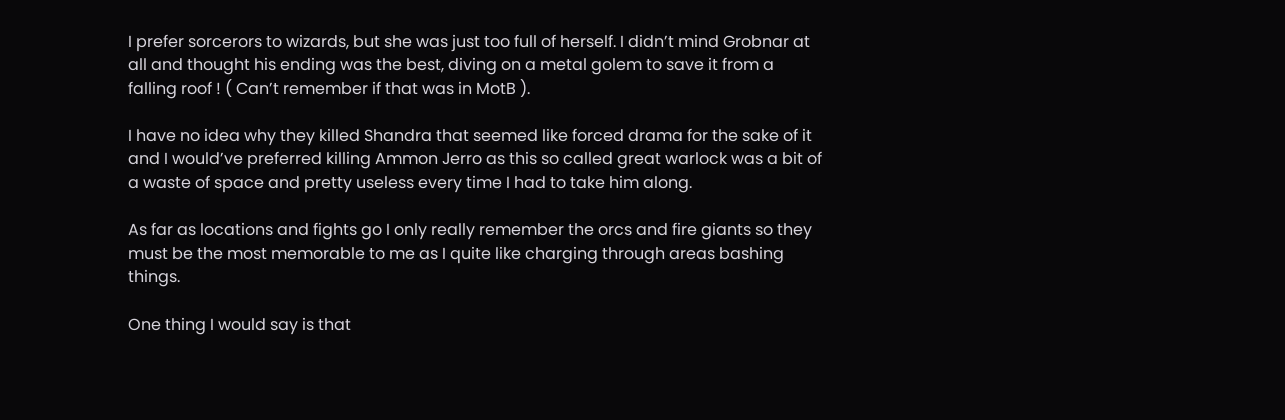I prefer sorcerors to wizards, but she was just too full of herself. I didn’t mind Grobnar at all and thought his ending was the best, diving on a metal golem to save it from a falling roof ! ( Can’t remember if that was in MotB ).

I have no idea why they killed Shandra that seemed like forced drama for the sake of it and I would’ve preferred killing Ammon Jerro as this so called great warlock was a bit of a waste of space and pretty useless every time I had to take him along.

As far as locations and fights go I only really remember the orcs and fire giants so they must be the most memorable to me as I quite like charging through areas bashing things.

One thing I would say is that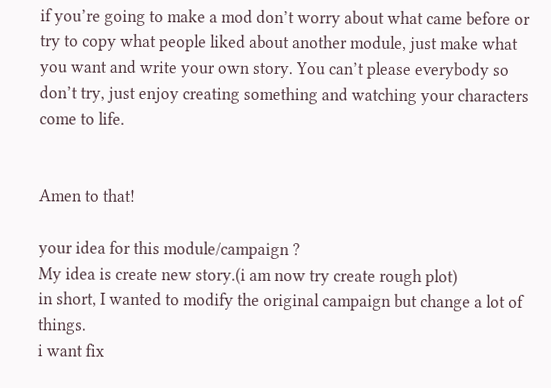if you’re going to make a mod don’t worry about what came before or try to copy what people liked about another module, just make what you want and write your own story. You can’t please everybody so don’t try, just enjoy creating something and watching your characters come to life.


Amen to that!

your idea for this module/campaign ?
My idea is create new story.(i am now try create rough plot)
in short, I wanted to modify the original campaign but change a lot of things.
i want fix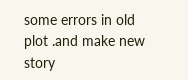some errors in old plot .and make new story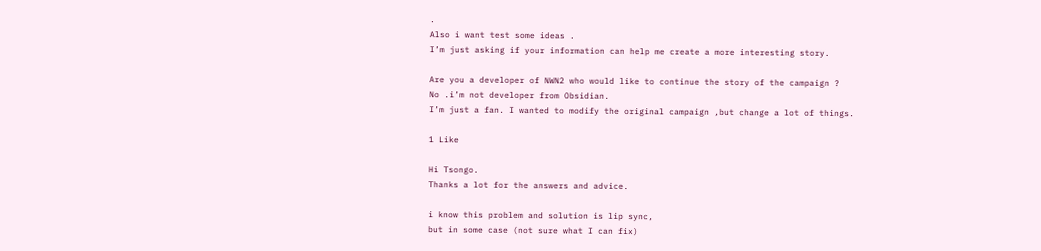.
Also i want test some ideas .
I’m just asking if your information can help me create a more interesting story.

Are you a developer of NWN2 who would like to continue the story of the campaign ?
No .i’m not developer from Obsidian.
I’m just a fan. I wanted to modify the original campaign ,but change a lot of things.

1 Like

Hi Tsongo.
Thanks a lot for the answers and advice.

i know this problem and solution is lip sync,
but in some case (not sure what I can fix)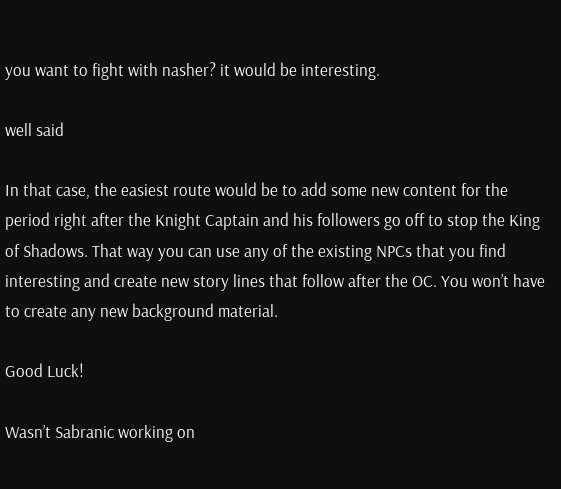you want to fight with nasher? it would be interesting.

well said

In that case, the easiest route would be to add some new content for the period right after the Knight Captain and his followers go off to stop the King of Shadows. That way you can use any of the existing NPCs that you find interesting and create new story lines that follow after the OC. You won’t have to create any new background material.

Good Luck!

Wasn’t Sabranic working on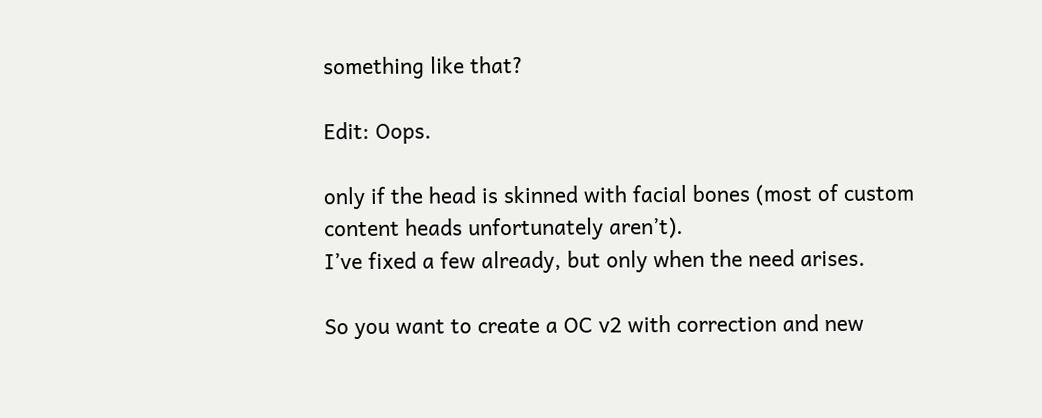something like that?

Edit: Oops.

only if the head is skinned with facial bones (most of custom content heads unfortunately aren’t).
I’ve fixed a few already, but only when the need arises.

So you want to create a OC v2 with correction and new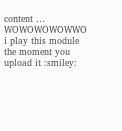content … WOWOWOWOWWO i play this module the moment you upload it :smiley: